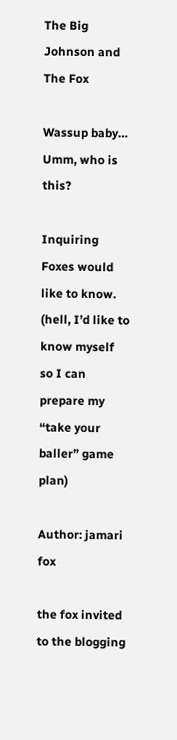The Big Johnson and The Fox

Wassup baby…
Umm, who is this?

Inquiring Foxes would like to know.
(hell, I’d like to know myself so I can prepare my “take your baller” game plan)

Author: jamari fox

the fox invited to the blogging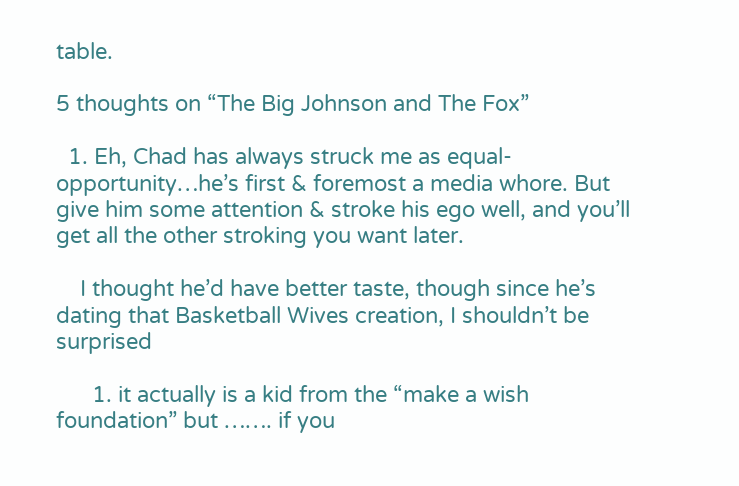table.

5 thoughts on “The Big Johnson and The Fox”

  1. Eh, Chad has always struck me as equal-opportunity…he’s first & foremost a media whore. But give him some attention & stroke his ego well, and you’ll get all the other stroking you want later.

    I thought he’d have better taste, though since he’s dating that Basketball Wives creation, I shouldn’t be surprised

      1. it actually is a kid from the “make a wish foundation” but ……. if you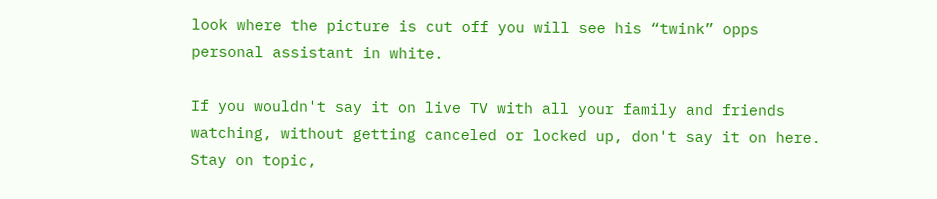look where the picture is cut off you will see his “twink” opps personal assistant in white.

If you wouldn't say it on live TV with all your family and friends watching, without getting canceled or locked up, don't say it on here. Stay on topic,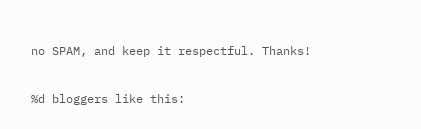no SPAM, and keep it respectful. Thanks!

%d bloggers like this: